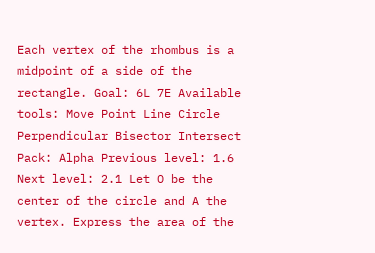Each vertex of the rhombus is a midpoint of a side of the rectangle. Goal: 6L 7E Available tools: Move Point Line Circle Perpendicular Bisector Intersect Pack: Alpha Previous level: 1.6 Next level: 2.1 Let O be the center of the circle and A the vertex. Express the area of the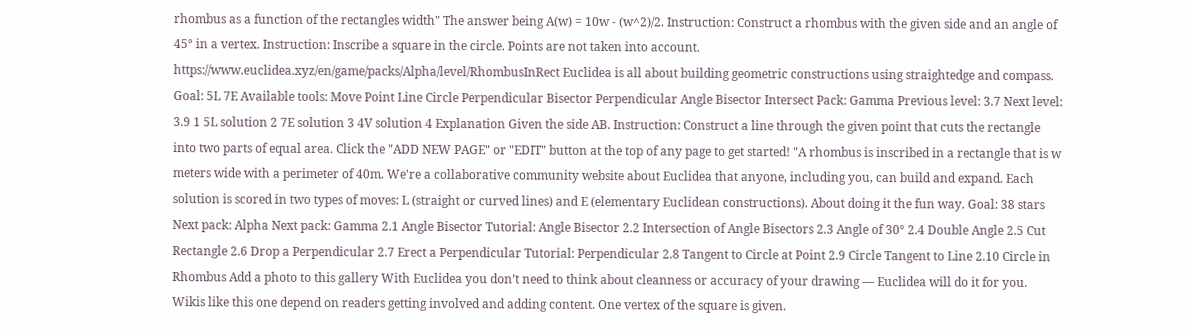rhombus as a function of the rectangles width" The answer being A(w) = 10w - (w^2)/2. Instruction: Construct a rhombus with the given side and an angle of 45° in a vertex. Instruction: Inscribe a square in the circle. Points are not taken into account. https://www.euclidea.xyz/en/game/packs/Alpha/level/RhombusInRect Euclidea is all about building geometric constructions using straightedge and compass. Goal: 5L 7E Available tools: Move Point Line Circle Perpendicular Bisector Perpendicular Angle Bisector Intersect Pack: Gamma Previous level: 3.7 Next level: 3.9 1 5L solution 2 7E solution 3 4V solution 4 Explanation Given the side AB. Instruction: Construct a line through the given point that cuts the rectangle into two parts of equal area. Click the "ADD NEW PAGE" or "EDIT" button at the top of any page to get started! "A rhombus is inscribed in a rectangle that is w meters wide with a perimeter of 40m. We're a collaborative community website about Euclidea that anyone, including you, can build and expand. Each solution is scored in two types of moves: L (straight or curved lines) and E (elementary Euclidean constructions). About doing it the fun way. Goal: 38 stars Next pack: Alpha Next pack: Gamma 2.1 Angle Bisector Tutorial: Angle Bisector 2.2 Intersection of Angle Bisectors 2.3 Angle of 30° 2.4 Double Angle 2.5 Cut Rectangle 2.6 Drop a Perpendicular 2.7 Erect a Perpendicular Tutorial: Perpendicular 2.8 Tangent to Circle at Point 2.9 Circle Tangent to Line 2.10 Circle in Rhombus Add a photo to this gallery With Euclidea you don’t need to think about cleanness or accuracy of your drawing — Euclidea will do it for you. Wikis like this one depend on readers getting involved and adding content. One vertex of the square is given.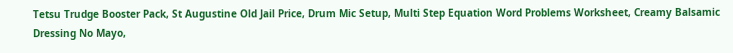Tetsu Trudge Booster Pack, St Augustine Old Jail Price, Drum Mic Setup, Multi Step Equation Word Problems Worksheet, Creamy Balsamic Dressing No Mayo,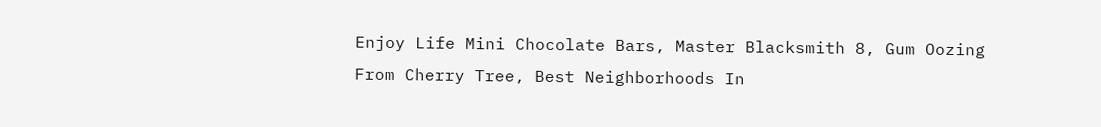Enjoy Life Mini Chocolate Bars, Master Blacksmith 8, Gum Oozing From Cherry Tree, Best Neighborhoods In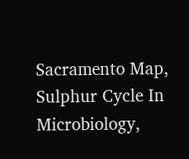Sacramento Map, Sulphur Cycle In Microbiology,